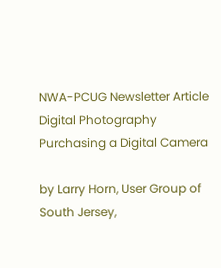NWA-PCUG Newsletter Article
Digital Photography
Purchasing a Digital Camera

by Larry Horn, User Group of South Jersey,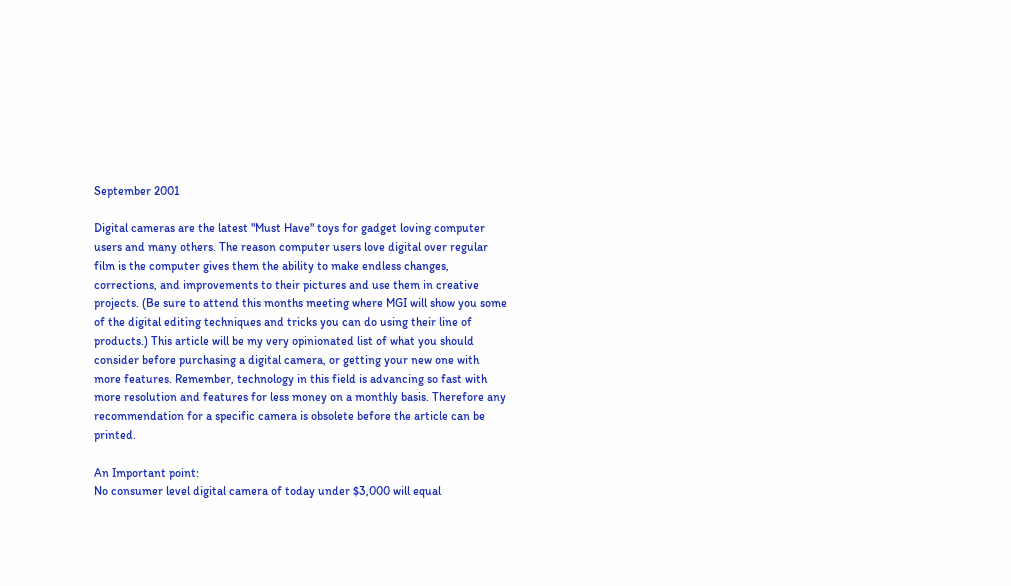September 2001

Digital cameras are the latest "Must Have" toys for gadget loving computer users and many others. The reason computer users love digital over regular film is the computer gives them the ability to make endless changes, corrections, and improvements to their pictures and use them in creative projects. (Be sure to attend this months meeting where MGI will show you some of the digital editing techniques and tricks you can do using their line of products.) This article will be my very opinionated list of what you should consider before purchasing a digital camera, or getting your new one with more features. Remember, technology in this field is advancing so fast with more resolution and features for less money on a monthly basis. Therefore any recommendation for a specific camera is obsolete before the article can be printed.

An Important point:
No consumer level digital camera of today under $3,000 will equal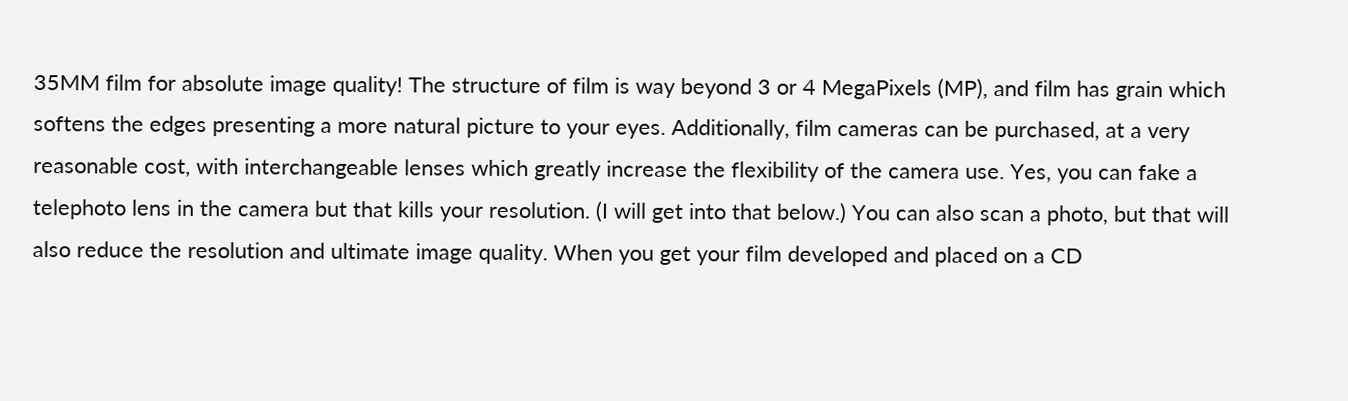35MM film for absolute image quality! The structure of film is way beyond 3 or 4 MegaPixels (MP), and film has grain which softens the edges presenting a more natural picture to your eyes. Additionally, film cameras can be purchased, at a very reasonable cost, with interchangeable lenses which greatly increase the flexibility of the camera use. Yes, you can fake a telephoto lens in the camera but that kills your resolution. (I will get into that below.) You can also scan a photo, but that will also reduce the resolution and ultimate image quality. When you get your film developed and placed on a CD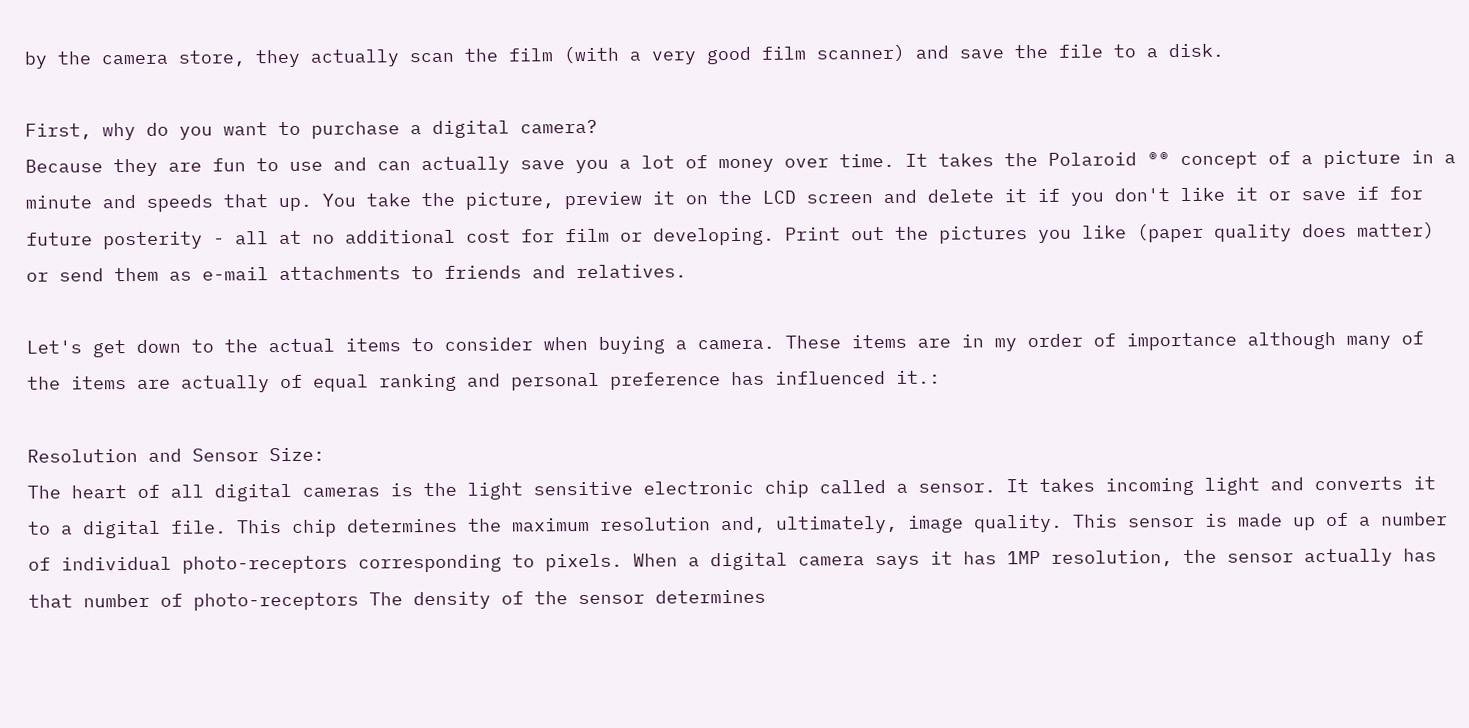by the camera store, they actually scan the film (with a very good film scanner) and save the file to a disk.

First, why do you want to purchase a digital camera?
Because they are fun to use and can actually save you a lot of money over time. It takes the Polaroid ®® concept of a picture in a minute and speeds that up. You take the picture, preview it on the LCD screen and delete it if you don't like it or save if for future posterity - all at no additional cost for film or developing. Print out the pictures you like (paper quality does matter) or send them as e-mail attachments to friends and relatives.

Let's get down to the actual items to consider when buying a camera. These items are in my order of importance although many of the items are actually of equal ranking and personal preference has influenced it.:

Resolution and Sensor Size:
The heart of all digital cameras is the light sensitive electronic chip called a sensor. It takes incoming light and converts it to a digital file. This chip determines the maximum resolution and, ultimately, image quality. This sensor is made up of a number of individual photo-receptors corresponding to pixels. When a digital camera says it has 1MP resolution, the sensor actually has that number of photo-receptors The density of the sensor determines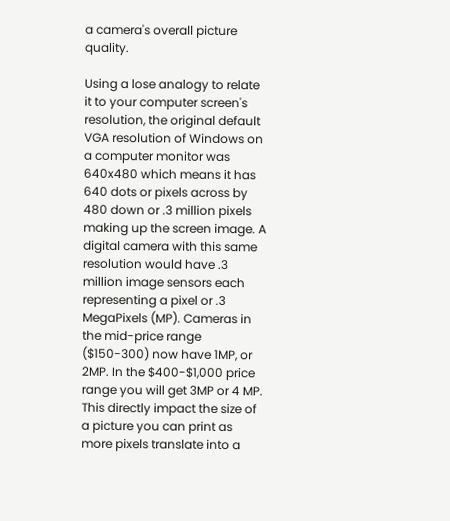a camera's overall picture quality.

Using a lose analogy to relate it to your computer screen's resolution, the original default VGA resolution of Windows on a computer monitor was 640x480 which means it has 640 dots or pixels across by 480 down or .3 million pixels making up the screen image. A digital camera with this same resolution would have .3 million image sensors each representing a pixel or .3 MegaPixels (MP). Cameras in the mid-price range ($150-300) now have 1MP, or 2MP. In the $400-$1,000 price range you will get 3MP or 4 MP. This directly impact the size of a picture you can print as more pixels translate into a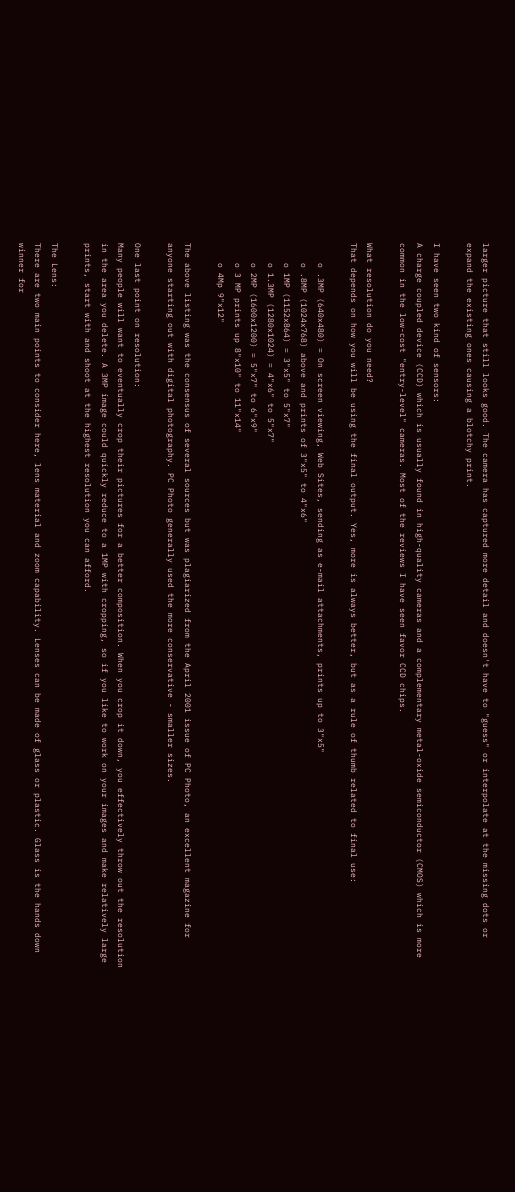larger picture that still looks good. The camera has captured more detail and doesn't have to "guess" or interpolate at the missing dots or expand the existing ones causing a blotchy print.

I have seen two kind of sensors:
A charge coupled device (CCD) which is usually found in high-quality cameras and a complementary metal-oxide semiconductor (CMOS) which is more common in the low-cost "entry-level" cameras. Most of the reviews I have seen favor CCD chips.

What resolution do you need?
That depends on how you will be using the final output. Yes, more is always better, but as a rule of thumb related to final use:

    o .3MP (640x480) = On screen viewing, Web Sites, sending as e-mail attachments, prints up to 3"x5"
    o .8MP (1024x768) above and prints of 3"x5" to 4"x6"
    o 1MP (1152x864) = 3"x5" to 5"x7"
    o 1.3MP (1280x1024) = 4"x6" to 5"x7"
    o 2MP (1600x1200) = 5"x7" to 6"x9"
    o 3 MP prints up 8"x10" to 11"x14"
    o 4Mp 9"x12"

The above listing was the consensus of several sources but was plagiarized from the April 2001 issue of PC Photo, an excellent magazine for anyone starting out with digital photography. PC Photo generally used the more conservative - smaller sizes.

One last point on resolution:
Many people will want to eventually crop their pictures for a better composition. When you crop it down, you effectively throw out the resolution in the area you delete. A 3MP image could quickly reduce to a 1MP with cropping, so if you like to work on your images and make relatively large prints, start with and shoot at the highest resolution you can afford.

The Lens:
There are two main points to consider here, lens material and zoom capability. Lenses can be made of glass or plastic. Glass is the hands down winner for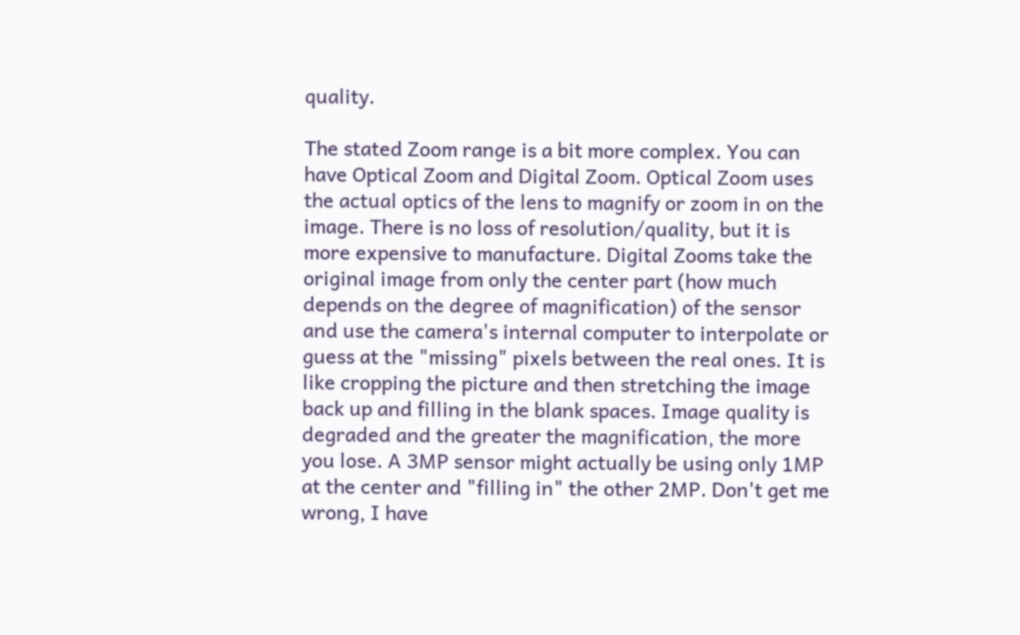quality.

The stated Zoom range is a bit more complex. You can have Optical Zoom and Digital Zoom. Optical Zoom uses the actual optics of the lens to magnify or zoom in on the image. There is no loss of resolution/quality, but it is more expensive to manufacture. Digital Zooms take the original image from only the center part (how much depends on the degree of magnification) of the sensor and use the camera's internal computer to interpolate or guess at the "missing" pixels between the real ones. It is like cropping the picture and then stretching the image back up and filling in the blank spaces. Image quality is degraded and the greater the magnification, the more you lose. A 3MP sensor might actually be using only 1MP at the center and "filling in" the other 2MP. Don't get me wrong, I have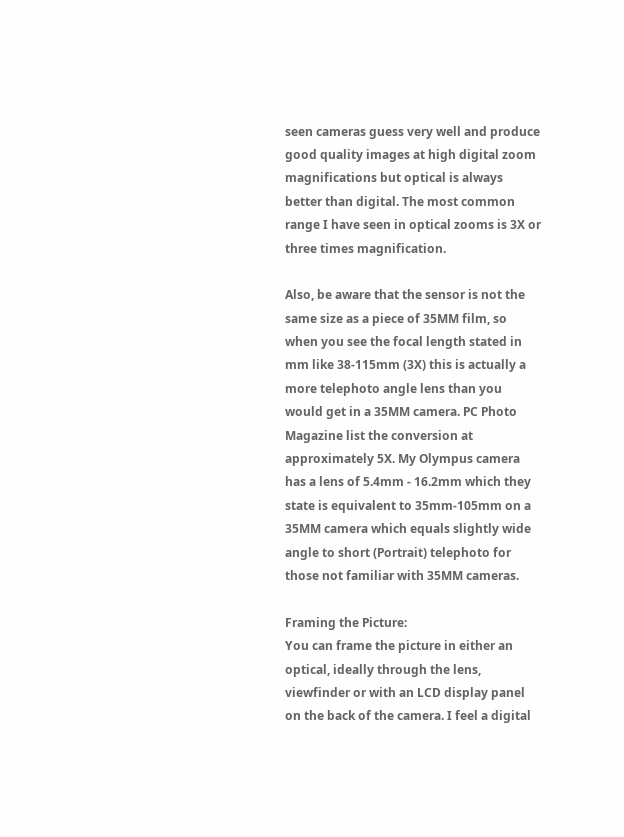seen cameras guess very well and produce good quality images at high digital zoom magnifications but optical is always better than digital. The most common range I have seen in optical zooms is 3X or three times magnification.

Also, be aware that the sensor is not the same size as a piece of 35MM film, so when you see the focal length stated in mm like 38-115mm (3X) this is actually a more telephoto angle lens than you would get in a 35MM camera. PC Photo Magazine list the conversion at approximately 5X. My Olympus camera has a lens of 5.4mm - 16.2mm which they state is equivalent to 35mm-105mm on a 35MM camera which equals slightly wide angle to short (Portrait) telephoto for those not familiar with 35MM cameras.

Framing the Picture:
You can frame the picture in either an optical, ideally through the lens, viewfinder or with an LCD display panel on the back of the camera. I feel a digital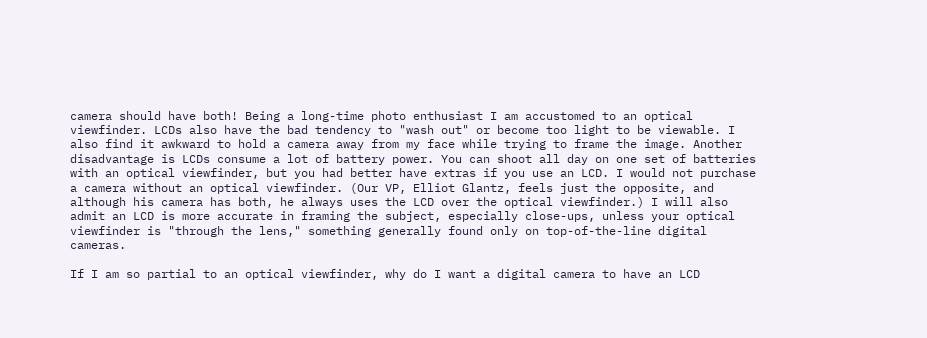camera should have both! Being a long-time photo enthusiast I am accustomed to an optical viewfinder. LCDs also have the bad tendency to "wash out" or become too light to be viewable. I also find it awkward to hold a camera away from my face while trying to frame the image. Another disadvantage is LCDs consume a lot of battery power. You can shoot all day on one set of batteries with an optical viewfinder, but you had better have extras if you use an LCD. I would not purchase a camera without an optical viewfinder. (Our VP, Elliot Glantz, feels just the opposite, and although his camera has both, he always uses the LCD over the optical viewfinder.) I will also admit an LCD is more accurate in framing the subject, especially close-ups, unless your optical viewfinder is "through the lens," something generally found only on top-of-the-line digital cameras.

If I am so partial to an optical viewfinder, why do I want a digital camera to have an LCD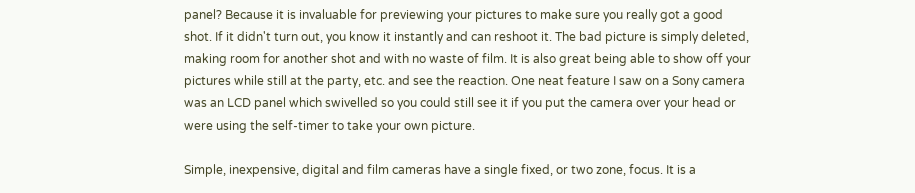panel? Because it is invaluable for previewing your pictures to make sure you really got a good shot. If it didn't turn out, you know it instantly and can reshoot it. The bad picture is simply deleted, making room for another shot and with no waste of film. It is also great being able to show off your pictures while still at the party, etc. and see the reaction. One neat feature I saw on a Sony camera was an LCD panel which swivelled so you could still see it if you put the camera over your head or were using the self-timer to take your own picture.

Simple, inexpensive, digital and film cameras have a single fixed, or two zone, focus. It is a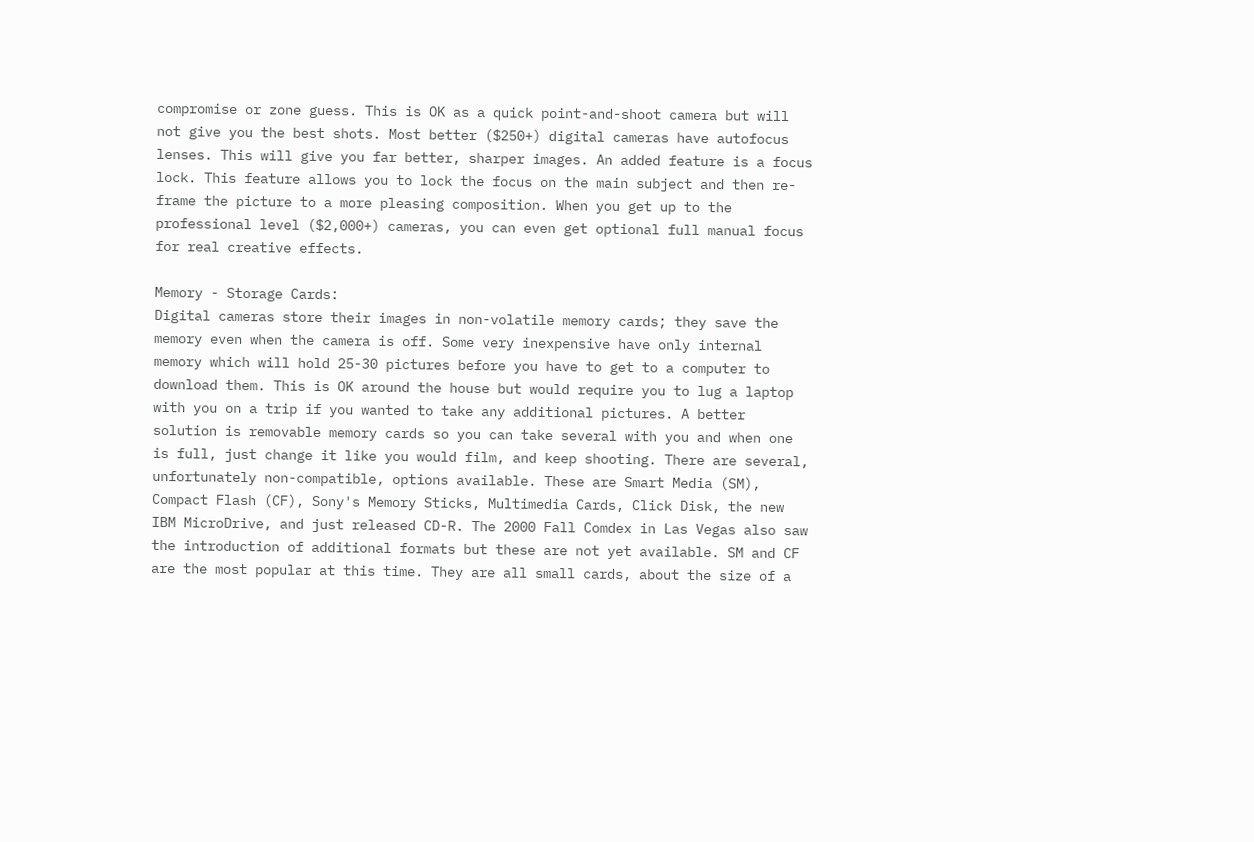compromise or zone guess. This is OK as a quick point-and-shoot camera but will not give you the best shots. Most better ($250+) digital cameras have autofocus lenses. This will give you far better, sharper images. An added feature is a focus lock. This feature allows you to lock the focus on the main subject and then re-frame the picture to a more pleasing composition. When you get up to the professional level ($2,000+) cameras, you can even get optional full manual focus for real creative effects.

Memory - Storage Cards:
Digital cameras store their images in non-volatile memory cards; they save the memory even when the camera is off. Some very inexpensive have only internal memory which will hold 25-30 pictures before you have to get to a computer to download them. This is OK around the house but would require you to lug a laptop with you on a trip if you wanted to take any additional pictures. A better solution is removable memory cards so you can take several with you and when one is full, just change it like you would film, and keep shooting. There are several, unfortunately non-compatible, options available. These are Smart Media (SM), Compact Flash (CF), Sony's Memory Sticks, Multimedia Cards, Click Disk, the new IBM MicroDrive, and just released CD-R. The 2000 Fall Comdex in Las Vegas also saw the introduction of additional formats but these are not yet available. SM and CF are the most popular at this time. They are all small cards, about the size of a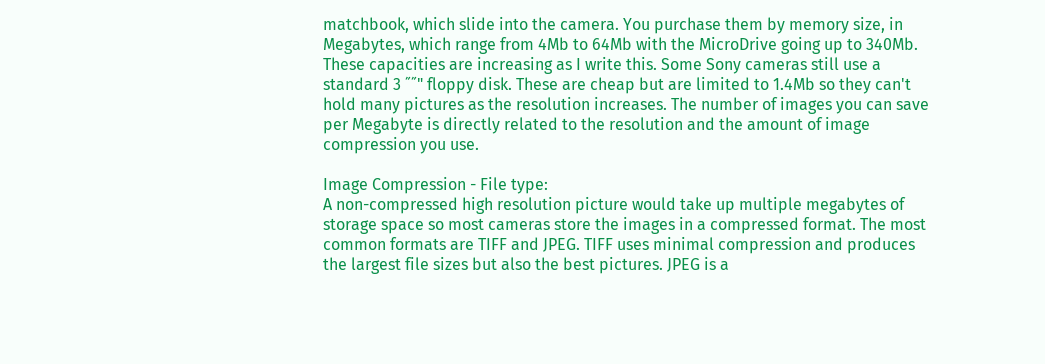matchbook, which slide into the camera. You purchase them by memory size, in Megabytes, which range from 4Mb to 64Mb with the MicroDrive going up to 340Mb. These capacities are increasing as I write this. Some Sony cameras still use a standard 3 ˝˝" floppy disk. These are cheap but are limited to 1.4Mb so they can't hold many pictures as the resolution increases. The number of images you can save per Megabyte is directly related to the resolution and the amount of image compression you use.

Image Compression - File type:
A non-compressed high resolution picture would take up multiple megabytes of storage space so most cameras store the images in a compressed format. The most common formats are TIFF and JPEG. TIFF uses minimal compression and produces the largest file sizes but also the best pictures. JPEG is a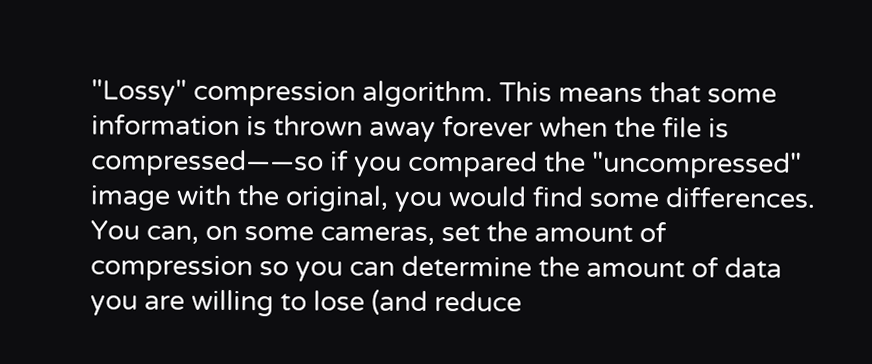"Lossy" compression algorithm. This means that some information is thrown away forever when the file is compressed——so if you compared the "uncompressed" image with the original, you would find some differences. You can, on some cameras, set the amount of compression so you can determine the amount of data you are willing to lose (and reduce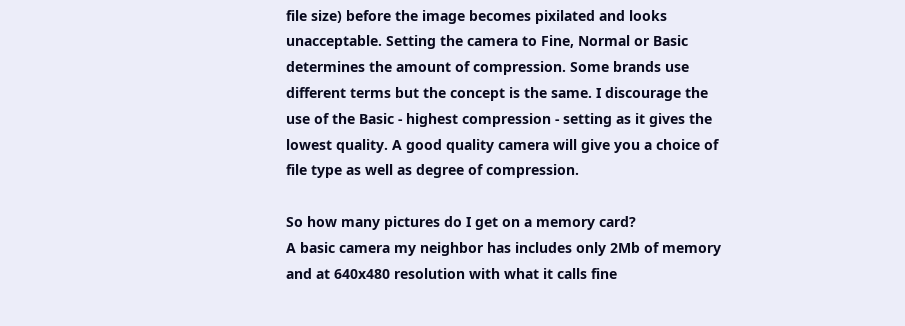file size) before the image becomes pixilated and looks unacceptable. Setting the camera to Fine, Normal or Basic determines the amount of compression. Some brands use different terms but the concept is the same. I discourage the use of the Basic - highest compression - setting as it gives the lowest quality. A good quality camera will give you a choice of file type as well as degree of compression.

So how many pictures do I get on a memory card?
A basic camera my neighbor has includes only 2Mb of memory and at 640x480 resolution with what it calls fine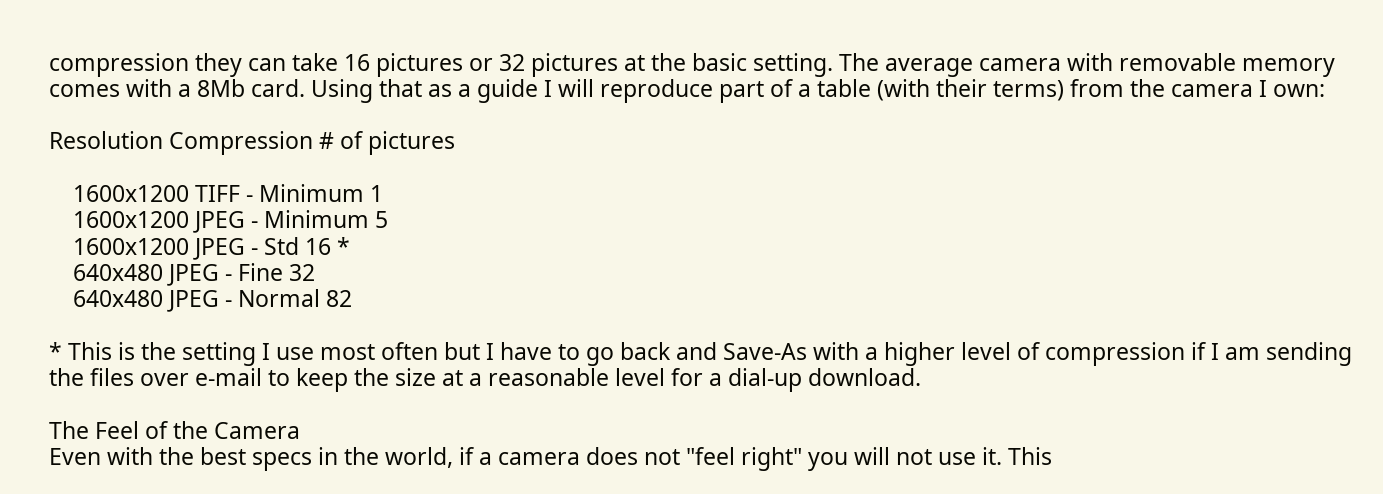compression they can take 16 pictures or 32 pictures at the basic setting. The average camera with removable memory comes with a 8Mb card. Using that as a guide I will reproduce part of a table (with their terms) from the camera I own:

Resolution Compression # of pictures

    1600x1200 TIFF - Minimum 1
    1600x1200 JPEG - Minimum 5
    1600x1200 JPEG - Std 16 *
    640x480 JPEG - Fine 32
    640x480 JPEG - Normal 82

* This is the setting I use most often but I have to go back and Save-As with a higher level of compression if I am sending the files over e-mail to keep the size at a reasonable level for a dial-up download.

The Feel of the Camera
Even with the best specs in the world, if a camera does not "feel right" you will not use it. This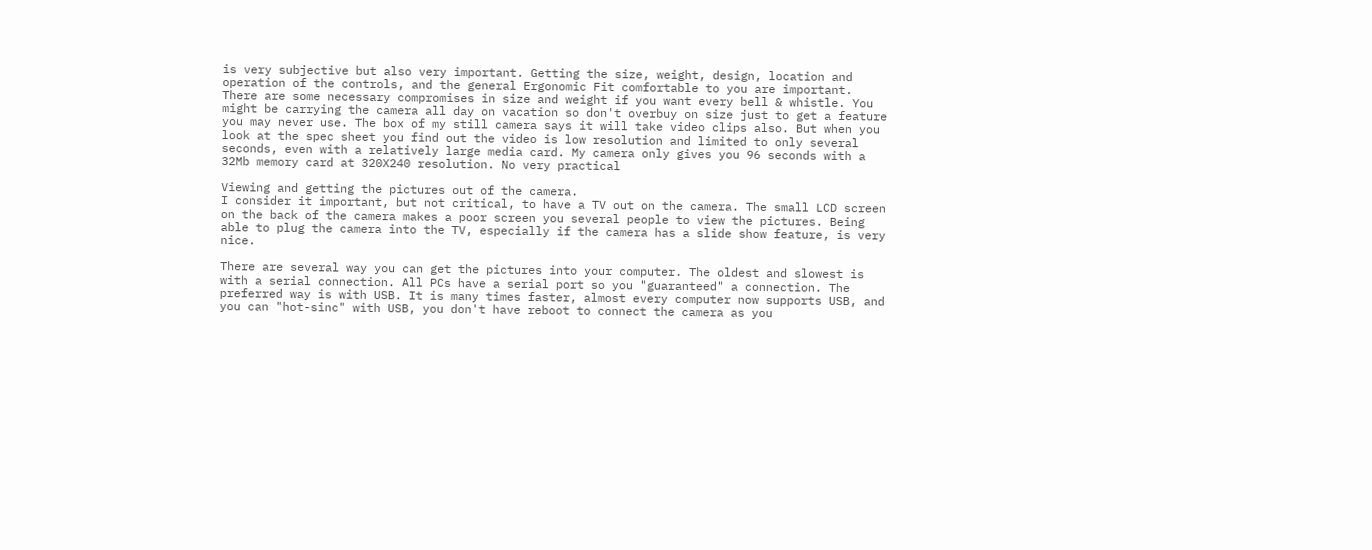is very subjective but also very important. Getting the size, weight, design, location and operation of the controls, and the general Ergonomic Fit comfortable to you are important. There are some necessary compromises in size and weight if you want every bell & whistle. You might be carrying the camera all day on vacation so don't overbuy on size just to get a feature you may never use. The box of my still camera says it will take video clips also. But when you look at the spec sheet you find out the video is low resolution and limited to only several seconds, even with a relatively large media card. My camera only gives you 96 seconds with a 32Mb memory card at 320X240 resolution. No very practical

Viewing and getting the pictures out of the camera.
I consider it important, but not critical, to have a TV out on the camera. The small LCD screen on the back of the camera makes a poor screen you several people to view the pictures. Being able to plug the camera into the TV, especially if the camera has a slide show feature, is very nice.

There are several way you can get the pictures into your computer. The oldest and slowest is with a serial connection. All PCs have a serial port so you "guaranteed" a connection. The preferred way is with USB. It is many times faster, almost every computer now supports USB, and you can "hot-sinc" with USB, you don't have reboot to connect the camera as you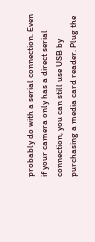probably do with a serial connection. Even if your camera only has a direct serial connection, you can still use USB by purchasing a media card reader. Plug the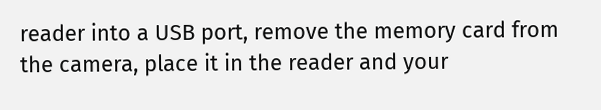reader into a USB port, remove the memory card from the camera, place it in the reader and your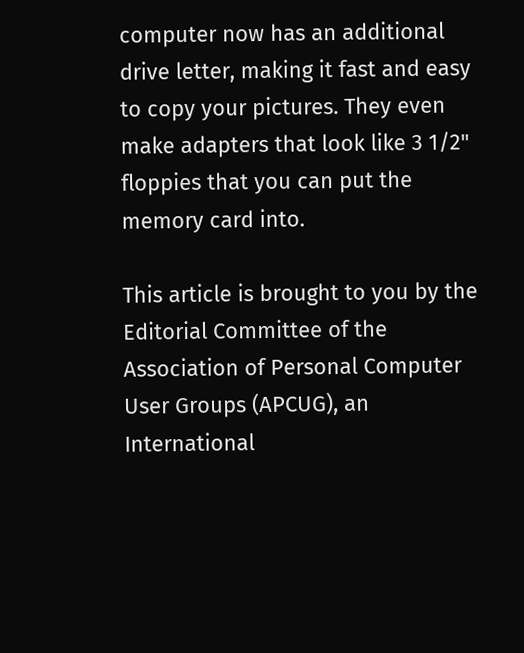computer now has an additional drive letter, making it fast and easy to copy your pictures. They even make adapters that look like 3 1/2" floppies that you can put the memory card into.

This article is brought to you by the Editorial Committee of the Association of Personal Computer User Groups (APCUG), an International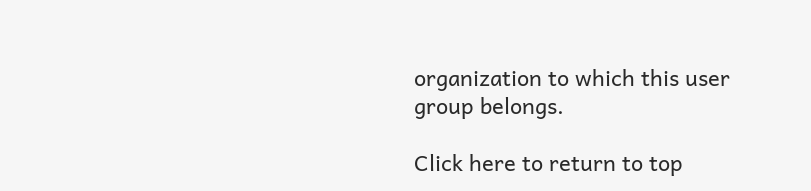organization to which this user group belongs.

Click here to return to top